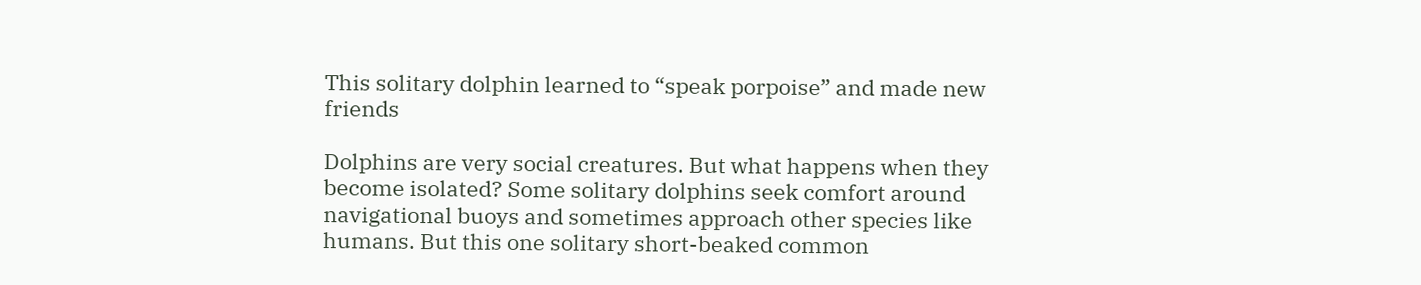This solitary dolphin learned to “speak porpoise” and made new friends

Dolphins are very social creatures. But what happens when they become isolated? Some solitary dolphins seek comfort around navigational buoys and sometimes approach other species like humans. But this one solitary short-beaked common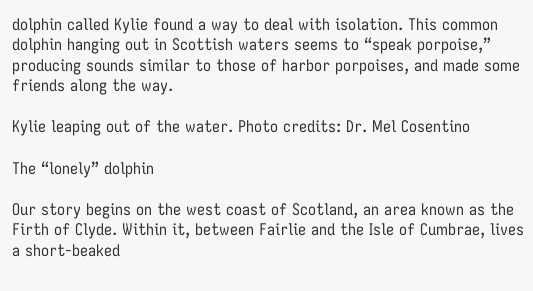dolphin called Kylie found a way to deal with isolation. This common dolphin hanging out in Scottish waters seems to “speak porpoise,” producing sounds similar to those of harbor porpoises, and made some friends along the way.

Kylie leaping out of the water. Photo credits: Dr. Mel Cosentino

The “lonely” dolphin

Our story begins on the west coast of Scotland, an area known as the Firth of Clyde. Within it, between Fairlie and the Isle of Cumbrae, lives a short-beaked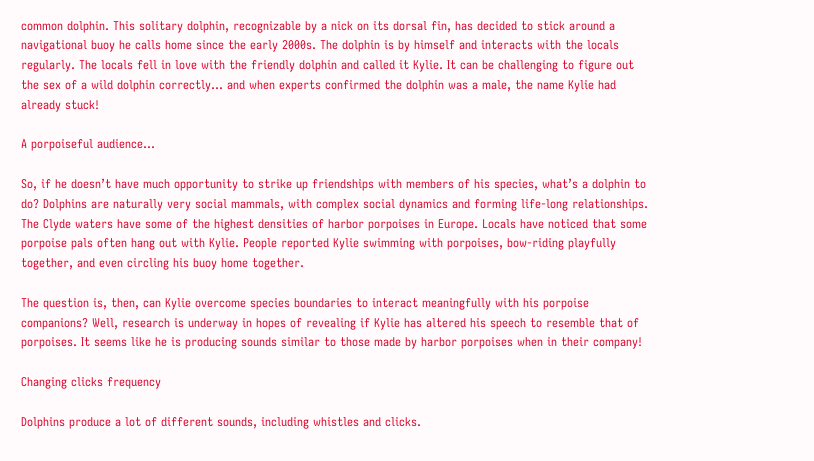common dolphin. This solitary dolphin, recognizable by a nick on its dorsal fin, has decided to stick around a navigational buoy he calls home since the early 2000s. The dolphin is by himself and interacts with the locals regularly. The locals fell in love with the friendly dolphin and called it Kylie. It can be challenging to figure out the sex of a wild dolphin correctly… and when experts confirmed the dolphin was a male, the name Kylie had already stuck!

A porpoiseful audience…

So, if he doesn’t have much opportunity to strike up friendships with members of his species, what’s a dolphin to do? Dolphins are naturally very social mammals, with complex social dynamics and forming life-long relationships. The Clyde waters have some of the highest densities of harbor porpoises in Europe. Locals have noticed that some porpoise pals often hang out with Kylie. People reported Kylie swimming with porpoises, bow-riding playfully together, and even circling his buoy home together.

The question is, then, can Kylie overcome species boundaries to interact meaningfully with his porpoise companions? Well, research is underway in hopes of revealing if Kylie has altered his speech to resemble that of porpoises. It seems like he is producing sounds similar to those made by harbor porpoises when in their company!

Changing clicks frequency

Dolphins produce a lot of different sounds, including whistles and clicks.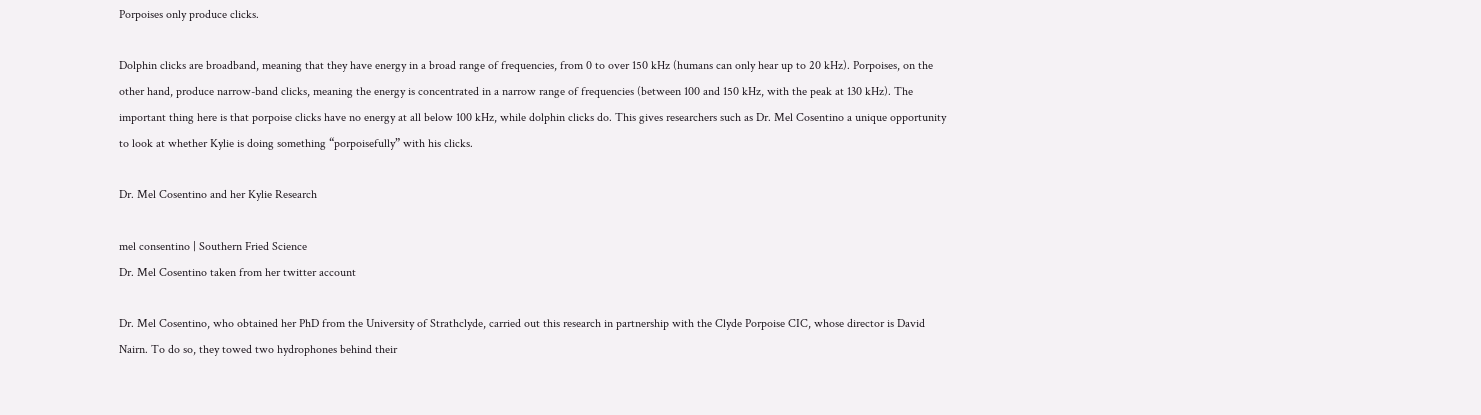Porpoises only produce clicks.

Dolphin clicks are broadband, meaning that they have energy in a broad range of frequencies, from 0 to over 150 kHz (humans can only hear up to 20 kHz). Porpoises, on the other hand, produce narrow-band clicks, meaning the energy is concentrated in a narrow range of frequencies (between 100 and 150 kHz, with the peak at 130 kHz). The important thing here is that porpoise clicks have no energy at all below 100 kHz, while dolphin clicks do. This gives researchers such as Dr. Mel Cosentino a unique opportunity to look at whether Kylie is doing something “porpoisefully” with his clicks.

Dr. Mel Cosentino and her Kylie Research

mel consentino | Southern Fried Science
Dr. Mel Cosentino taken from her twitter account

Dr. Mel Cosentino, who obtained her PhD from the University of Strathclyde, carried out this research in partnership with the Clyde Porpoise CIC, whose director is David Nairn. To do so, they towed two hydrophones behind their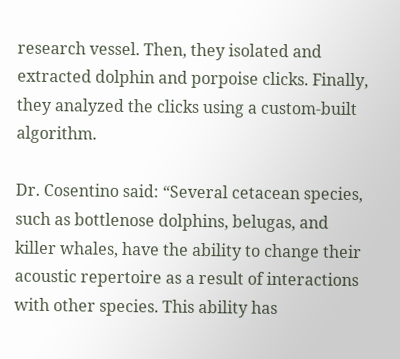research vessel. Then, they isolated and extracted dolphin and porpoise clicks. Finally, they analyzed the clicks using a custom-built algorithm.

Dr. Cosentino said: “Several cetacean species, such as bottlenose dolphins, belugas, and killer whales, have the ability to change their acoustic repertoire as a result of interactions with other species. This ability has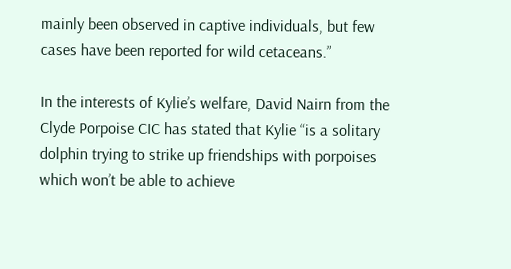mainly been observed in captive individuals, but few cases have been reported for wild cetaceans.”

In the interests of Kylie’s welfare, David Nairn from the Clyde Porpoise CIC has stated that Kylie “is a solitary dolphin trying to strike up friendships with porpoises which won’t be able to achieve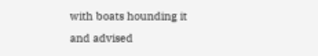with boats hounding it and advised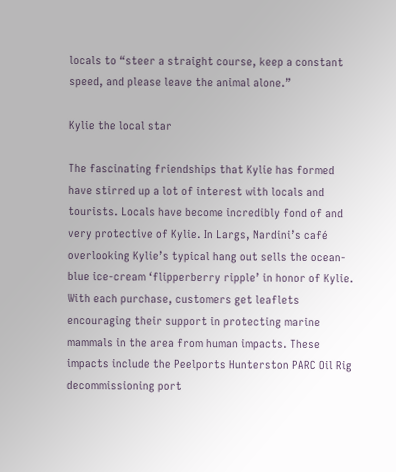locals to “steer a straight course, keep a constant speed, and please leave the animal alone.”

Kylie the local star

The fascinating friendships that Kylie has formed have stirred up a lot of interest with locals and tourists. Locals have become incredibly fond of and very protective of Kylie. In Largs, Nardini’s café overlooking Kylie’s typical hang out sells the ocean-blue ice-cream ‘flipperberry ripple’ in honor of Kylie. With each purchase, customers get leaflets encouraging their support in protecting marine mammals in the area from human impacts. These impacts include the Peelports Hunterston PARC Oil Rig decommissioning port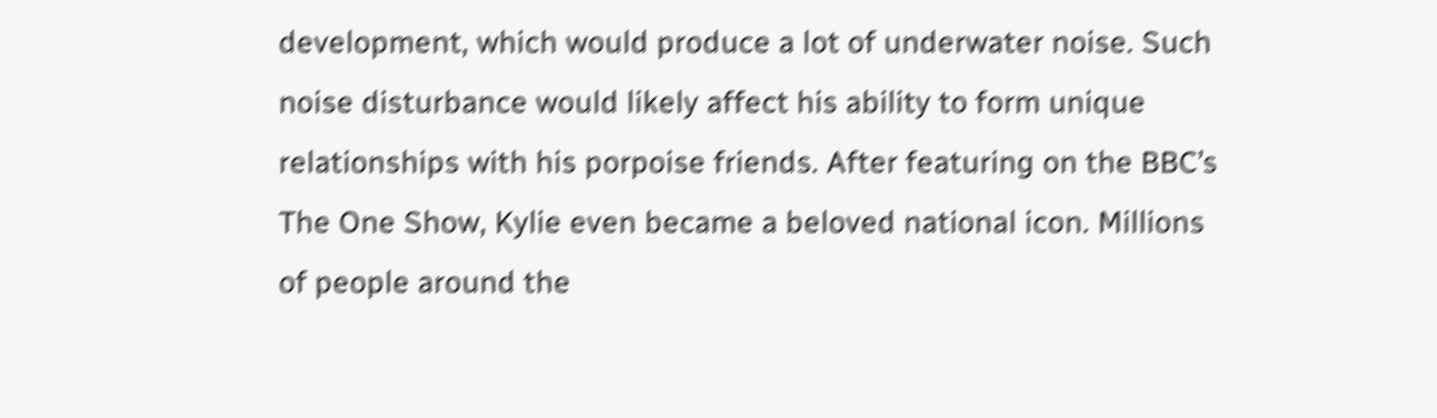development, which would produce a lot of underwater noise. Such noise disturbance would likely affect his ability to form unique relationships with his porpoise friends. After featuring on the BBC’s The One Show, Kylie even became a beloved national icon. Millions of people around the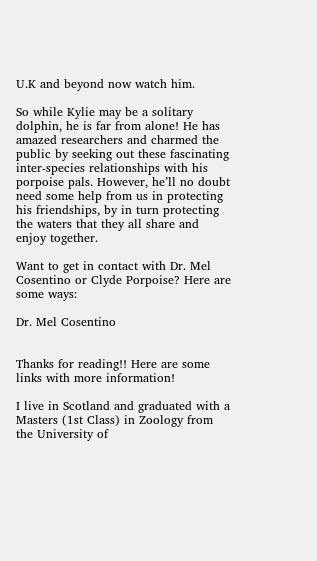U.K and beyond now watch him.

So while Kylie may be a solitary dolphin, he is far from alone! He has amazed researchers and charmed the public by seeking out these fascinating inter-species relationships with his porpoise pals. However, he’ll no doubt need some help from us in protecting his friendships, by in turn protecting the waters that they all share and enjoy together.

Want to get in contact with Dr. Mel Cosentino or Clyde Porpoise? Here are some ways:

Dr. Mel Cosentino


Thanks for reading!! Here are some links with more information!

I live in Scotland and graduated with a Masters (1st Class) in Zoology from the University of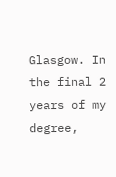Glasgow. In the final 2 years of my degree,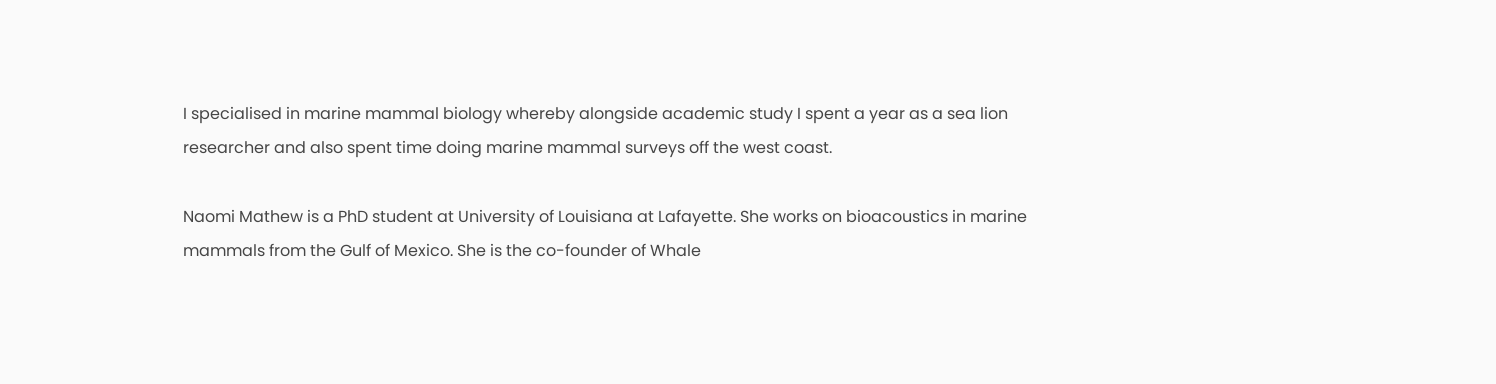I specialised in marine mammal biology whereby alongside academic study I spent a year as a sea lion researcher and also spent time doing marine mammal surveys off the west coast.

Naomi Mathew is a PhD student at University of Louisiana at Lafayette. She works on bioacoustics in marine mammals from the Gulf of Mexico. She is the co-founder of Whale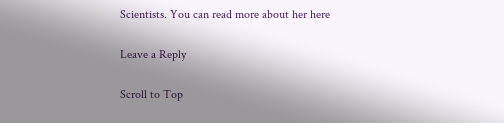Scientists. You can read more about her here

Leave a Reply

Scroll to Top